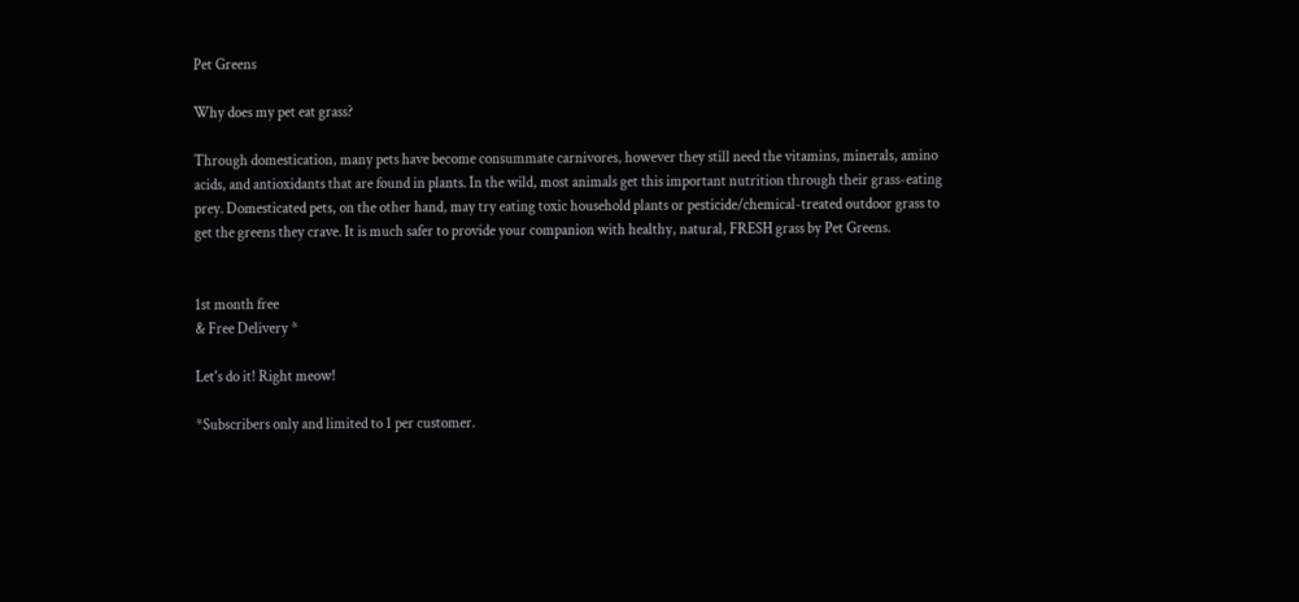Pet Greens

Why does my pet eat grass?

Through domestication, many pets have become consummate carnivores, however they still need the vitamins, minerals, amino acids, and antioxidants that are found in plants. In the wild, most animals get this important nutrition through their grass-eating prey. Domesticated pets, on the other hand, may try eating toxic household plants or pesticide/chemical-treated outdoor grass to get the greens they crave. It is much safer to provide your companion with healthy, natural, FRESH grass by Pet Greens.


1st month free
& Free Delivery *

Let's do it! Right meow!

*Subscribers only and limited to 1 per customer.